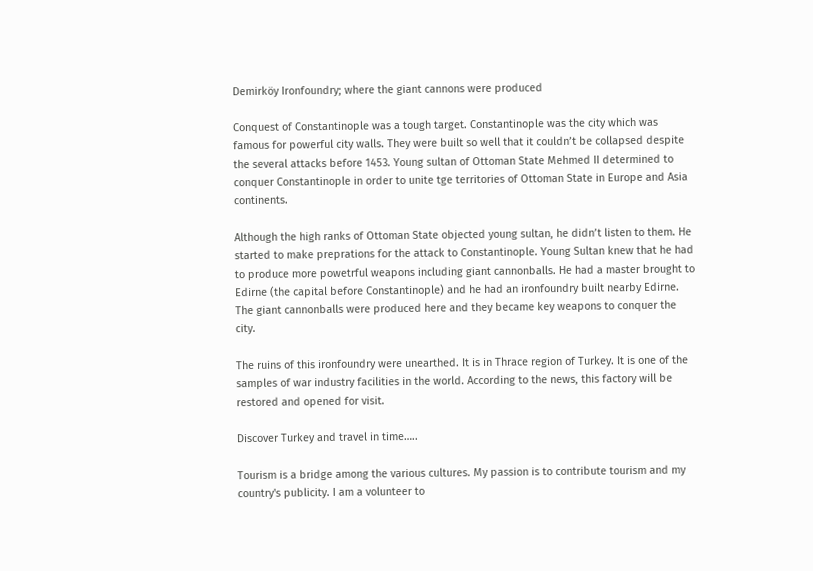Demirköy Ironfoundry; where the giant cannons were produced

Conquest of Constantinople was a tough target. Constantinople was the city which was famous for powerful city walls. They were built so well that it couldn’t be collapsed despite the several attacks before 1453. Young sultan of Ottoman State Mehmed II determined to conquer Constantinople in order to unite tge territories of Ottoman State in Europe and Asia continents.

Although the high ranks of Ottoman State objected young sultan, he didn’t listen to them. He started to make preprations for the attack to Constantinople. Young Sultan knew that he had to produce more powetrful weapons including giant cannonballs. He had a master brought to Edirne (the capital before Constantinople) and he had an ironfoundry built nearby Edirne. The giant cannonballs were produced here and they became key weapons to conquer the city.

The ruins of this ironfoundry were unearthed. It is in Thrace region of Turkey. It is one of the samples of war industry facilities in the world. According to the news, this factory will be restored and opened for visit.

Discover Turkey and travel in time…..

Tourism is a bridge among the various cultures. My passion is to contribute tourism and my country's publicity. I am a volunteer to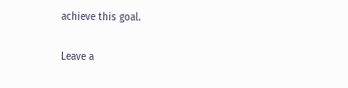achieve this goal.

Leave a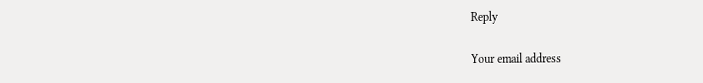Reply

Your email address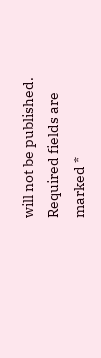will not be published. Required fields are marked *